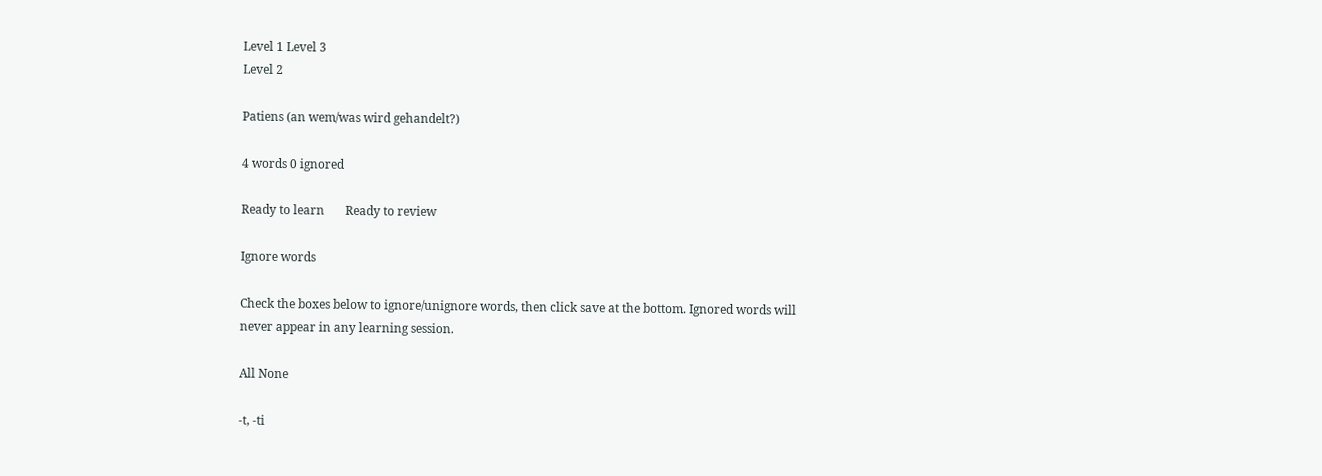Level 1 Level 3
Level 2

Patiens (an wem/was wird gehandelt?)

4 words 0 ignored

Ready to learn       Ready to review

Ignore words

Check the boxes below to ignore/unignore words, then click save at the bottom. Ignored words will never appear in any learning session.

All None

-t, -ti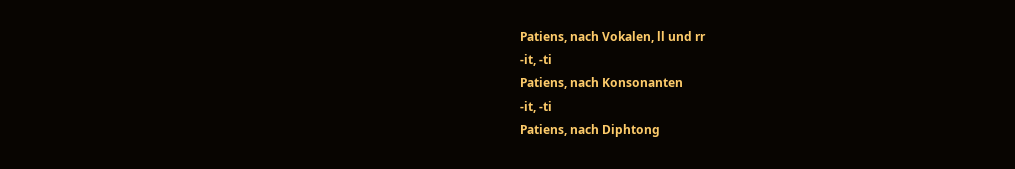Patiens, nach Vokalen, ll und rr
-it, -ti
Patiens, nach Konsonanten
-it, -ti
Patiens, nach Diphtong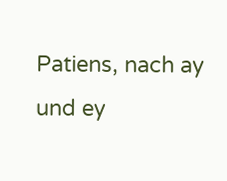Patiens, nach ay und ey